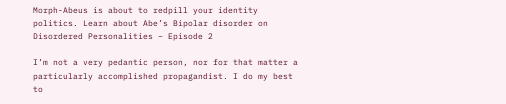Morph-Abeus is about to redpill your identity politics. Learn about Abe’s Bipolar disorder on Disordered Personalities – Episode 2

I’m not a very pedantic person, nor for that matter a particularly accomplished propagandist. I do my best to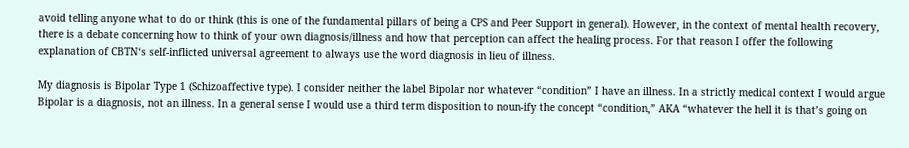avoid telling anyone what to do or think (this is one of the fundamental pillars of being a CPS and Peer Support in general). However, in the context of mental health recovery, there is a debate concerning how to think of your own diagnosis/illness and how that perception can affect the healing process. For that reason I offer the following explanation of CBTN‘s self-inflicted universal agreement to always use the word diagnosis in lieu of illness.

My diagnosis is Bipolar Type 1 (Schizoaffective type). I consider neither the label Bipolar nor whatever “condition” I have an illness. In a strictly medical context I would argue Bipolar is a diagnosis, not an illness. In a general sense I would use a third term disposition to noun-ify the concept “condition,” AKA “whatever the hell it is that’s going on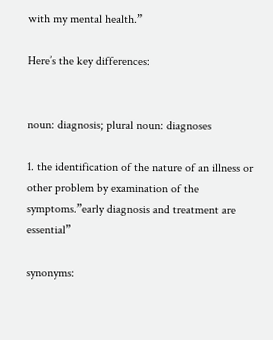with my mental health.”

Here’s the key differences:


noun: diagnosis; plural noun: diagnoses

1. the identification of the nature of an illness or other problem by examination of the symptoms.”early diagnosis and treatment are essential”

synonyms: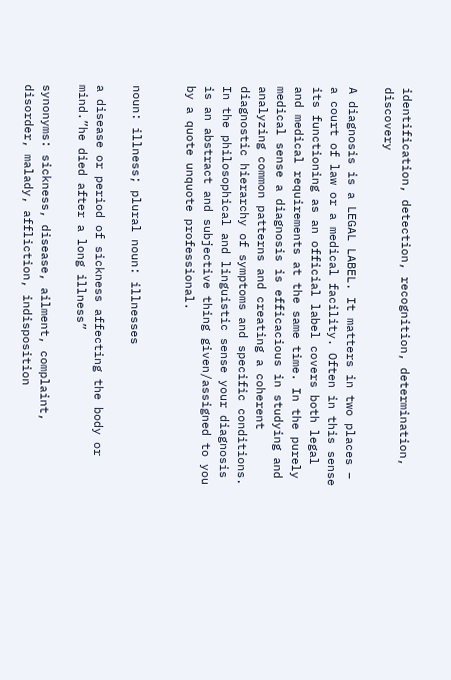identification, detection, recognition, determination, discovery

A diagnosis is a LEGAL LABEL. It matters in two places – a court of law or a medical facility. Often in this sense its functioning as an official label covers both legal and medical requirements at the same time. In the purely medical sense a diagnosis is efficacious in studying and analyzing common patterns and creating a coherent diagnostic hierarchy of symptoms and specific conditions. In the philosophical and linguistic sense your diagnosis is an abstract and subjective thing given/assigned to you by a quote unquote professional.


noun: illness; plural noun: illnesses

a disease or period of sickness affecting the body or mind.”he died after a long illness”

synonyms: sickness, disease, ailment, complaint, disorder, malady, affliction, indisposition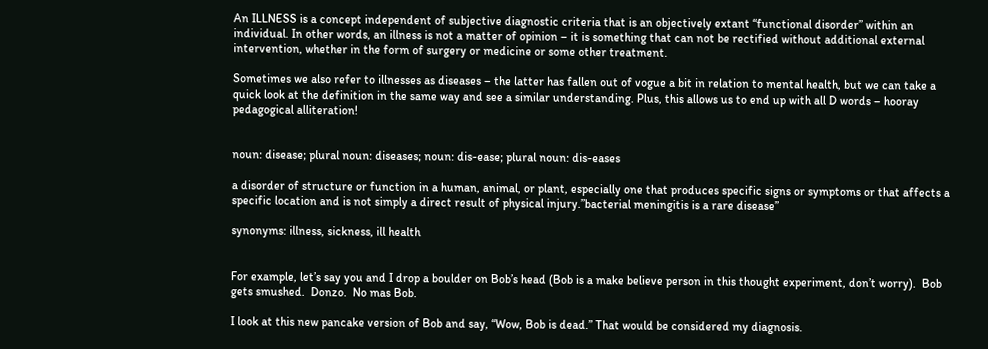An ILLNESS is a concept independent of subjective diagnostic criteria that is an objectively extant “functional disorder” within an individual. In other words, an illness is not a matter of opinion – it is something that can not be rectified without additional external intervention, whether in the form of surgery or medicine or some other treatment.

Sometimes we also refer to illnesses as diseases – the latter has fallen out of vogue a bit in relation to mental health, but we can take a quick look at the definition in the same way and see a similar understanding. Plus, this allows us to end up with all D words – hooray pedagogical alliteration!


noun: disease; plural noun: diseases; noun: dis-ease; plural noun: dis-eases

a disorder of structure or function in a human, animal, or plant, especially one that produces specific signs or symptoms or that affects a specific location and is not simply a direct result of physical injury.”bacterial meningitis is a rare disease”

synonyms: illness, sickness, ill health


For example, let’s say you and I drop a boulder on Bob’s head (Bob is a make believe person in this thought experiment, don’t worry).  Bob gets smushed.  Donzo.  No mas Bob.

I look at this new pancake version of Bob and say, “Wow, Bob is dead.” That would be considered my diagnosis.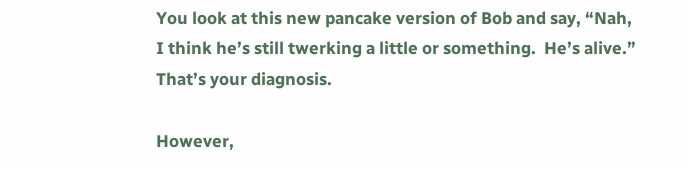You look at this new pancake version of Bob and say, “Nah, I think he’s still twerking a little or something.  He’s alive.” That’s your diagnosis.

However,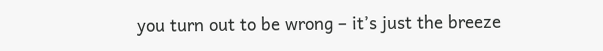you turn out to be wrong – it’s just the breeze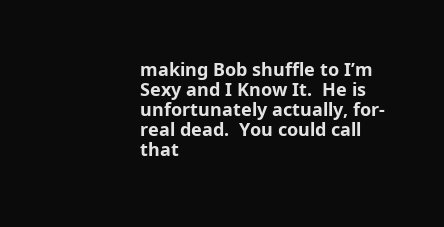making Bob shuffle to I’m Sexy and I Know It.  He is unfortunately actually, for-real dead.  You could call that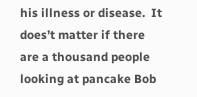his illness or disease.  It does’t matter if there are a thousand people looking at pancake Bob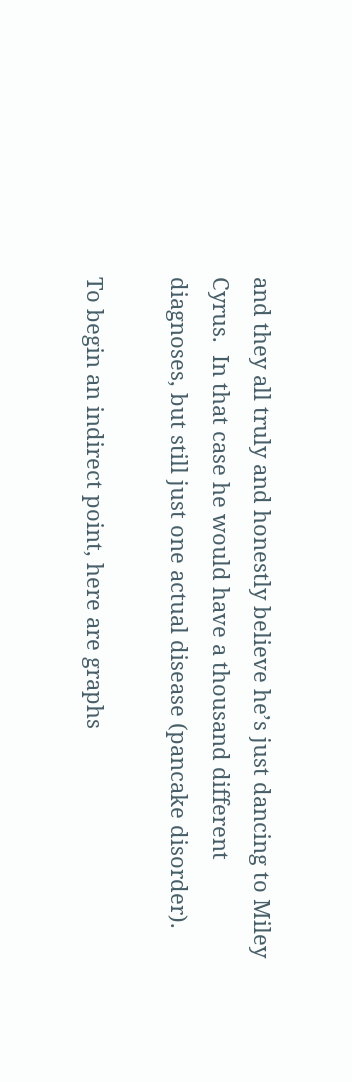and they all truly and honestly believe he’s just dancing to Miley Cyrus.  In that case he would have a thousand different diagnoses, but still just one actual disease (pancake disorder).

To begin an indirect point, here are graphs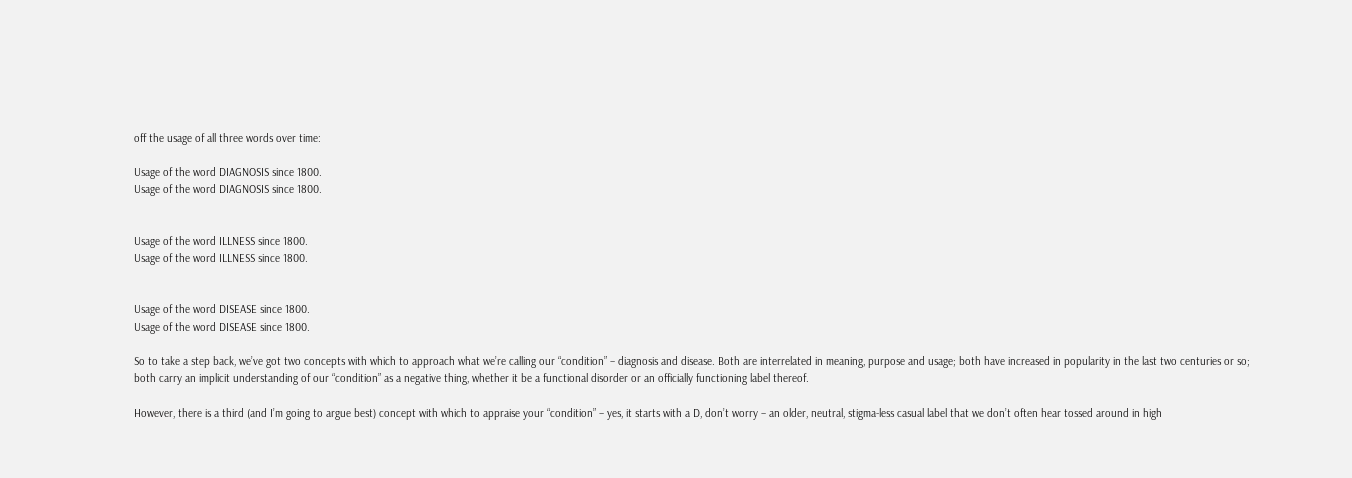off the usage of all three words over time:

Usage of the word DIAGNOSIS since 1800.
Usage of the word DIAGNOSIS since 1800.


Usage of the word ILLNESS since 1800.
Usage of the word ILLNESS since 1800.


Usage of the word DISEASE since 1800.
Usage of the word DISEASE since 1800.

So to take a step back, we’ve got two concepts with which to approach what we’re calling our “condition” – diagnosis and disease. Both are interrelated in meaning, purpose and usage; both have increased in popularity in the last two centuries or so; both carry an implicit understanding of our “condition” as a negative thing, whether it be a functional disorder or an officially functioning label thereof.

However, there is a third (and I’m going to argue best) concept with which to appraise your “condition” – yes, it starts with a D, don’t worry – an older, neutral, stigma-less casual label that we don’t often hear tossed around in high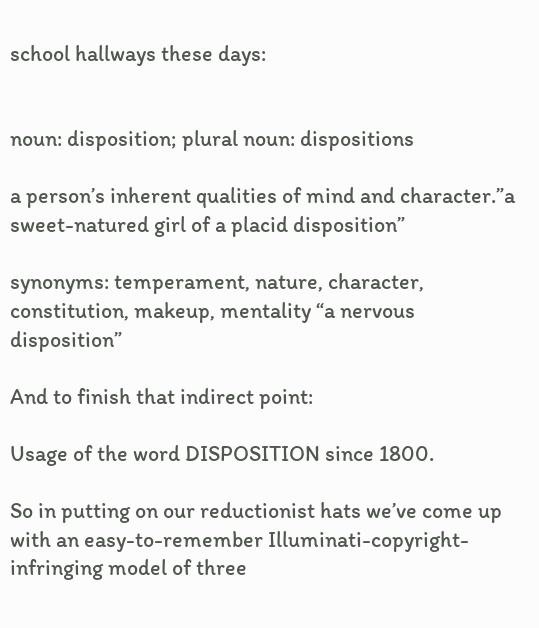school hallways these days:


noun: disposition; plural noun: dispositions

a person’s inherent qualities of mind and character.”a sweet-natured girl of a placid disposition”

synonyms: temperament, nature, character, constitution, makeup, mentality “a nervous disposition”

And to finish that indirect point:

Usage of the word DISPOSITION since 1800.

So in putting on our reductionist hats we’ve come up with an easy-to-remember Illuminati-copyright-infringing model of three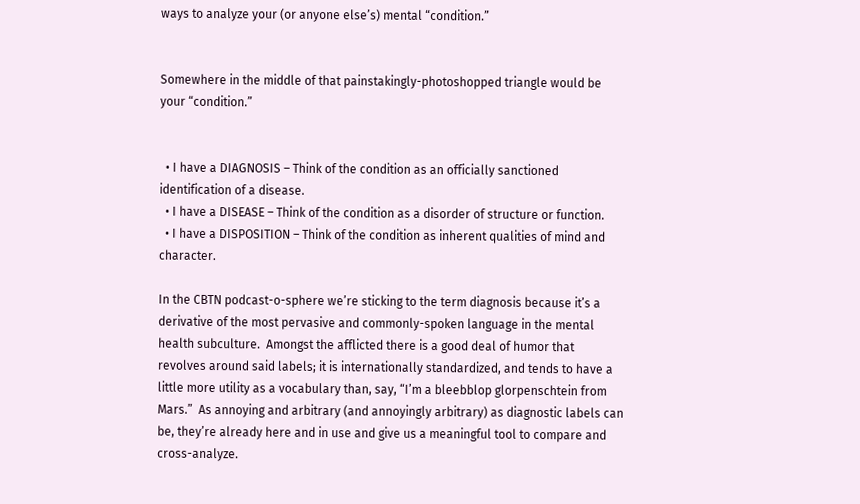ways to analyze your (or anyone else’s) mental “condition.”


Somewhere in the middle of that painstakingly-photoshopped triangle would be your “condition.”


  • I have a DIAGNOSIS – Think of the condition as an officially sanctioned identification of a disease.
  • I have a DISEASE – Think of the condition as a disorder of structure or function.
  • I have a DISPOSITION – Think of the condition as inherent qualities of mind and character.

In the CBTN podcast-o-sphere we’re sticking to the term diagnosis because it’s a derivative of the most pervasive and commonly-spoken language in the mental health subculture.  Amongst the afflicted there is a good deal of humor that revolves around said labels; it is internationally standardized, and tends to have a little more utility as a vocabulary than, say, “I’m a bleebblop glorpenschtein from Mars.”  As annoying and arbitrary (and annoyingly arbitrary) as diagnostic labels can be, they’re already here and in use and give us a meaningful tool to compare and cross-analyze.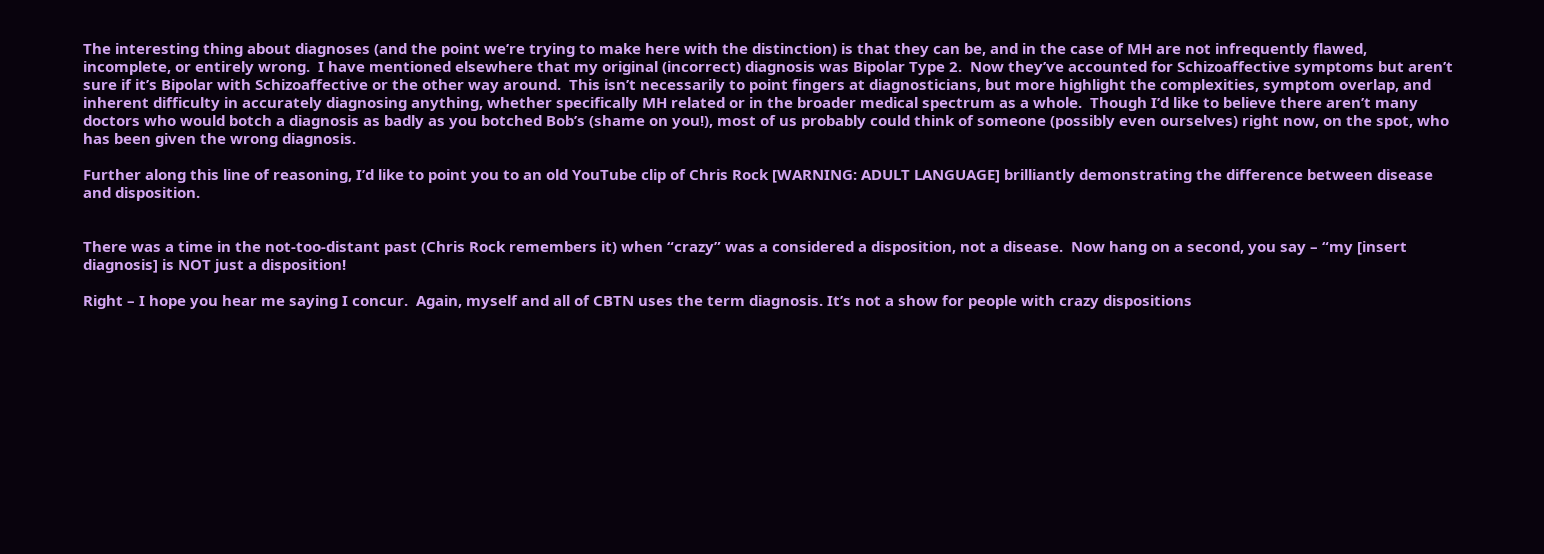The interesting thing about diagnoses (and the point we’re trying to make here with the distinction) is that they can be, and in the case of MH are not infrequently flawed, incomplete, or entirely wrong.  I have mentioned elsewhere that my original (incorrect) diagnosis was Bipolar Type 2.  Now they’ve accounted for Schizoaffective symptoms but aren’t sure if it’s Bipolar with Schizoaffective or the other way around.  This isn’t necessarily to point fingers at diagnosticians, but more highlight the complexities, symptom overlap, and inherent difficulty in accurately diagnosing anything, whether specifically MH related or in the broader medical spectrum as a whole.  Though I’d like to believe there aren’t many doctors who would botch a diagnosis as badly as you botched Bob’s (shame on you!), most of us probably could think of someone (possibly even ourselves) right now, on the spot, who has been given the wrong diagnosis.

Further along this line of reasoning, I’d like to point you to an old YouTube clip of Chris Rock [WARNING: ADULT LANGUAGE] brilliantly demonstrating the difference between disease and disposition.


There was a time in the not-too-distant past (Chris Rock remembers it) when “crazy” was a considered a disposition, not a disease.  Now hang on a second, you say – “my [insert diagnosis] is NOT just a disposition!

Right – I hope you hear me saying I concur.  Again, myself and all of CBTN uses the term diagnosis. It’s not a show for people with crazy dispositions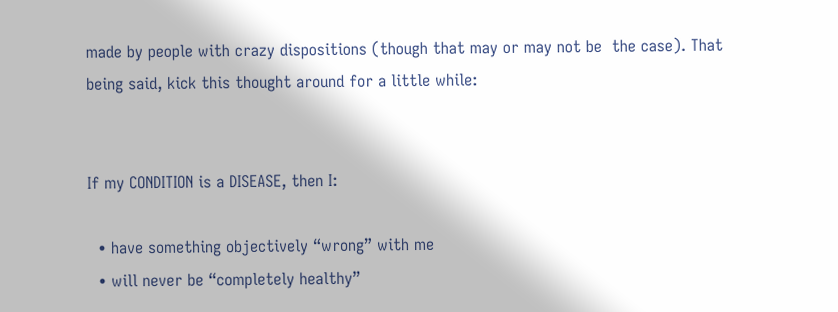made by people with crazy dispositions (though that may or may not be  the case). That being said, kick this thought around for a little while:


If my CONDITION is a DISEASE, then I:

  • have something objectively “wrong” with me
  • will never be “completely healthy”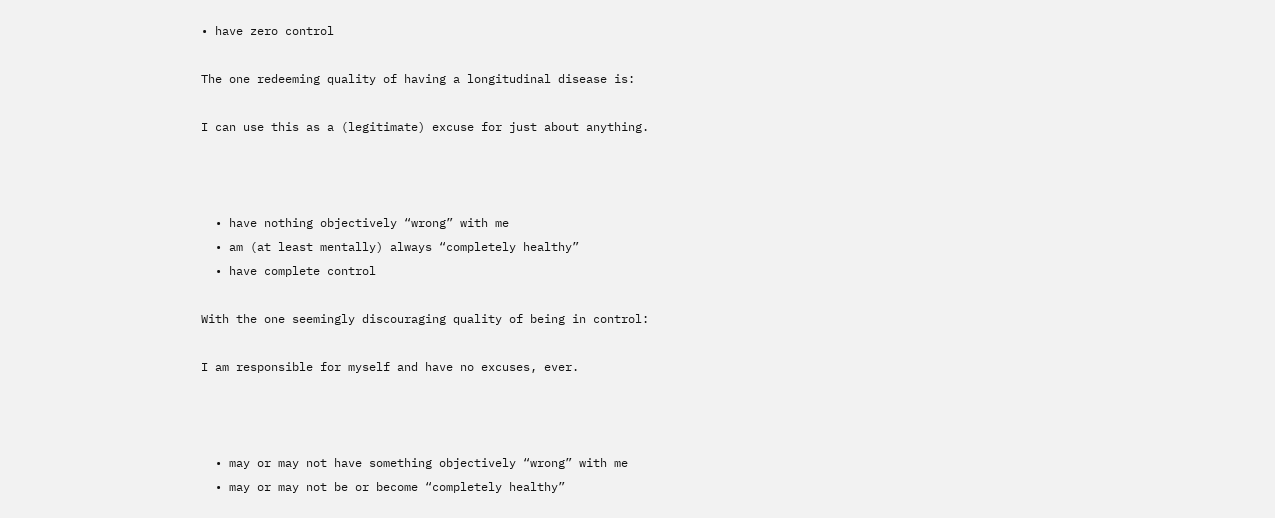• have zero control

The one redeeming quality of having a longitudinal disease is:

I can use this as a (legitimate) excuse for just about anything.



  • have nothing objectively “wrong” with me
  • am (at least mentally) always “completely healthy”
  • have complete control

With the one seemingly discouraging quality of being in control:

I am responsible for myself and have no excuses, ever.



  • may or may not have something objectively “wrong” with me
  • may or may not be or become “completely healthy”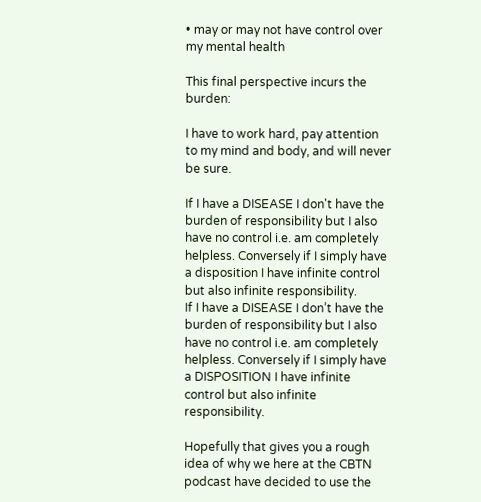• may or may not have control over my mental health

This final perspective incurs the burden:

I have to work hard, pay attention to my mind and body, and will never be sure.

If I have a DISEASE I don't have the burden of responsibility but I also have no control i.e. am completely helpless. Conversely if I simply have a disposition I have infinite control but also infinite responsibility.
If I have a DISEASE I don’t have the burden of responsibility but I also have no control i.e. am completely helpless. Conversely if I simply have a DISPOSITION I have infinite control but also infinite responsibility.

Hopefully that gives you a rough idea of why we here at the CBTN podcast have decided to use the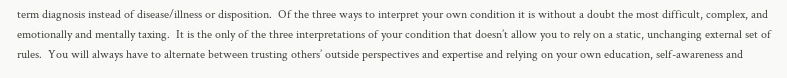term diagnosis instead of disease/illness or disposition.  Of the three ways to interpret your own condition it is without a doubt the most difficult, complex, and emotionally and mentally taxing.  It is the only of the three interpretations of your condition that doesn’t allow you to rely on a static, unchanging external set of rules.  You will always have to alternate between trusting others’ outside perspectives and expertise and relying on your own education, self-awareness and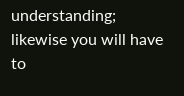understanding; likewise you will have to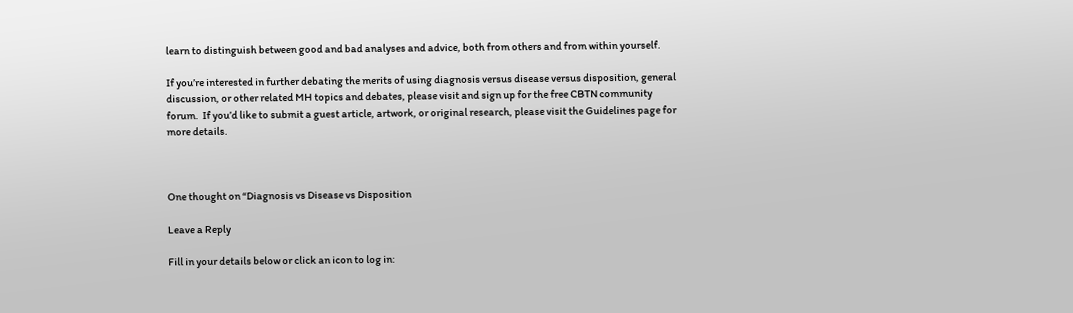learn to distinguish between good and bad analyses and advice, both from others and from within yourself.

If you’re interested in further debating the merits of using diagnosis versus disease versus disposition, general discussion, or other related MH topics and debates, please visit and sign up for the free CBTN community forum.  If you’d like to submit a guest article, artwork, or original research, please visit the Guidelines page for more details.



One thought on “Diagnosis vs Disease vs Disposition

Leave a Reply

Fill in your details below or click an icon to log in: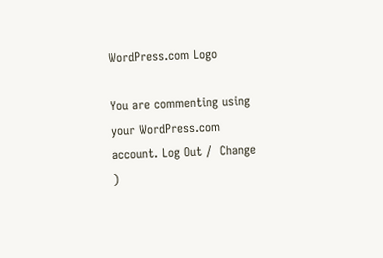WordPress.com Logo

You are commenting using your WordPress.com account. Log Out /  Change )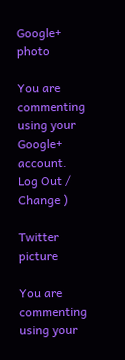Google+ photo

You are commenting using your Google+ account. Log Out /  Change )

Twitter picture

You are commenting using your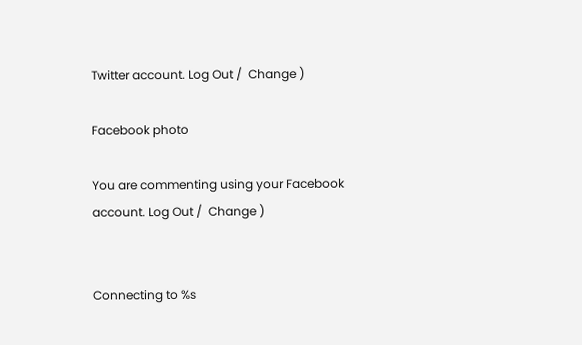Twitter account. Log Out /  Change )

Facebook photo

You are commenting using your Facebook account. Log Out /  Change )


Connecting to %s